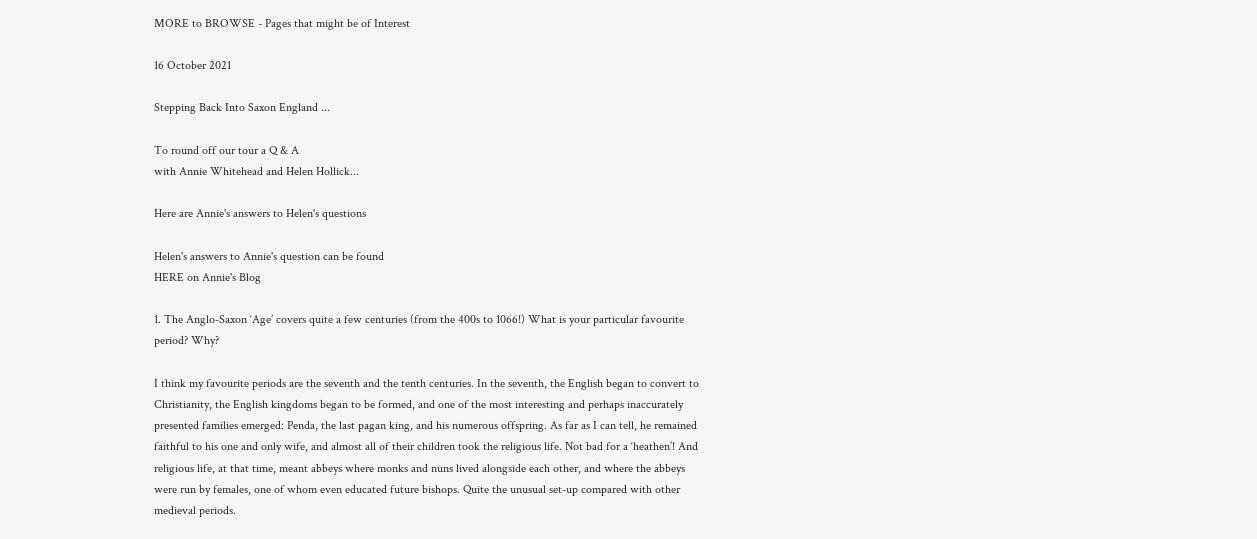MORE to BROWSE - Pages that might be of Interest

16 October 2021

Stepping Back Into Saxon England ...

To round off our tour a Q & A
with Annie Whitehead and Helen Hollick...

Here are Annie's answers to Helen's questions

Helen's answers to Annie's question can be found
HERE on Annie's Blog

1. The Anglo-Saxon ‘Age’ covers quite a few centuries (from the 400s to 1066!) What is your particular favourite period? Why?

I think my favourite periods are the seventh and the tenth centuries. In the seventh, the English began to convert to Christianity, the English kingdoms began to be formed, and one of the most interesting and perhaps inaccurately presented families emerged: Penda, the last pagan king, and his numerous offspring. As far as I can tell, he remained faithful to his one and only wife, and almost all of their children took the religious life. Not bad for a ‘heathen’! And religious life, at that time, meant abbeys where monks and nuns lived alongside each other, and where the abbeys were run by females, one of whom even educated future bishops. Quite the unusual set-up compared with other medieval periods.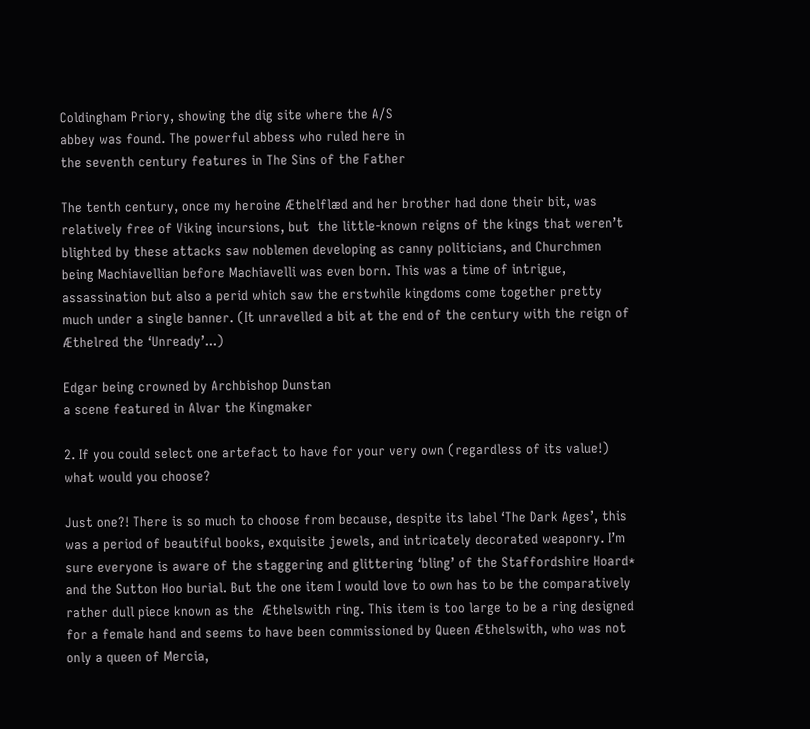Coldingham Priory, showing the dig site where the A/S
abbey was found. The powerful abbess who ruled here in
the seventh century features in The Sins of the Father

The tenth century, once my heroine Æthelflæd and her brother had done their bit, was relatively free of Viking incursions, but  the little-known reigns of the kings that weren’t blighted by these attacks saw noblemen developing as canny politicians, and Churchmen being Machiavellian before Machiavelli was even born. This was a time of intrigue, assassination but also a perid which saw the erstwhile kingdoms come together pretty much under a single banner. (It unravelled a bit at the end of the century with the reign of Æthelred the ‘Unready’...)

Edgar being crowned by Archbishop Dunstan
a scene featured in Alvar the Kingmaker

2. If you could select one artefact to have for your very own (regardless of its value!) what would you choose?

Just one?! There is so much to choose from because, despite its label ‘The Dark Ages’, this was a period of beautiful books, exquisite jewels, and intricately decorated weaponry. I’m sure everyone is aware of the staggering and glittering ‘bling’ of the Staffordshire Hoard* and the Sutton Hoo burial. But the one item I would love to own has to be the comparatively rather dull piece known as the  Æthelswith ring. This item is too large to be a ring designed for a female hand and seems to have been commissioned by Queen Æthelswith, who was not only a queen of Mercia,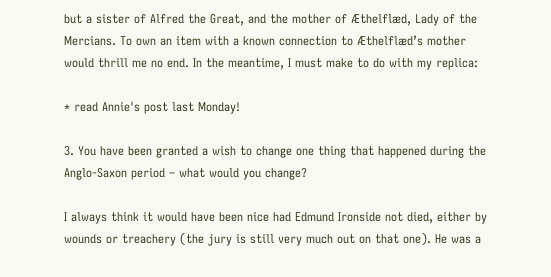but a sister of Alfred the Great, and the mother of Æthelflæd, Lady of the Mercians. To own an item with a known connection to Æthelflæd’s mother would thrill me no end. In the meantime, I must make to do with my replica:

* read Annie's post last Monday!

3. You have been granted a wish to change one thing that happened during the Anglo-Saxon period – what would you change?

I always think it would have been nice had Edmund Ironside not died, either by wounds or treachery (the jury is still very much out on that one). He was a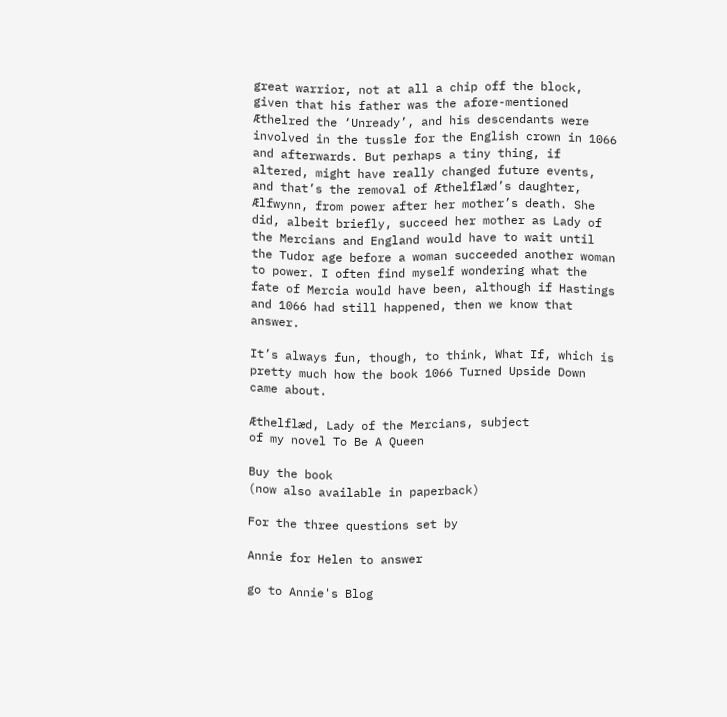great warrior, not at all a chip off the block, given that his father was the afore-mentioned Æthelred the ‘Unready’, and his descendants were involved in the tussle for the English crown in 1066 and afterwards. But perhaps a tiny thing, if altered, might have really changed future events, and that’s the removal of Æthelflæd’s daughter, Ælfwynn, from power after her mother’s death. She did, albeit briefly, succeed her mother as Lady of the Mercians and England would have to wait until the Tudor age before a woman succeeded another woman to power. I often find myself wondering what the fate of Mercia would have been, although if Hastings and 1066 had still happened, then we know that answer.

It’s always fun, though, to think, What If, which is pretty much how the book 1066 Turned Upside Down came about.

Æthelflæd, Lady of the Mercians, subject
of my novel To Be A Queen

Buy the book
(now also available in paperback)

For the three questions set by

Annie for Helen to answer

go to Annie's Blog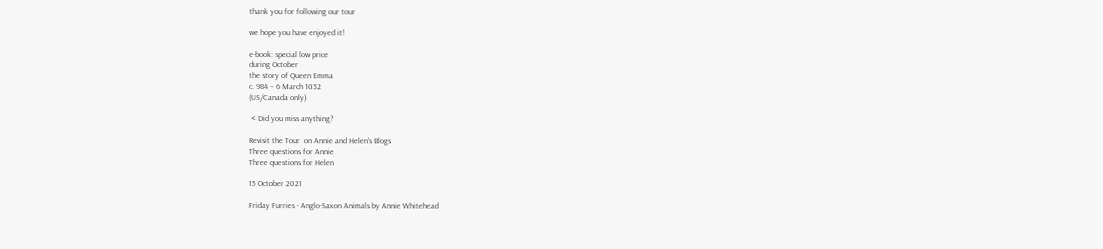thank you for following our tour

we hope you have enjoyed it!

e-book: special low price
during October
the story of Queen Emma
c. 984 – 6 March 1052
(US/Canada only)

 < Did you miss anything?

Revisit the Tour  on Annie and Helen's Blogs
Three questions for Annie
Three questions for Helen

15 October 2021

Friday Furries - Anglo-Saxon Animals by Annie Whitehead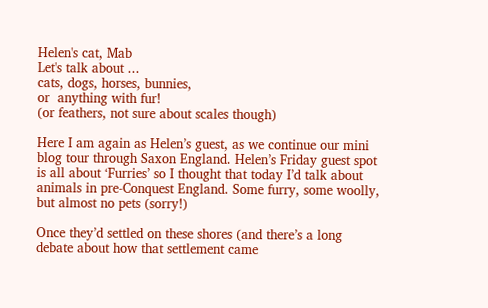Helen's cat, Mab
Let's talk about ...
cats, dogs, horses, bunnies,
or  anything with fur!
(or feathers, not sure about scales though)

Here I am again as Helen’s guest, as we continue our mini blog tour through Saxon England. Helen’s Friday guest spot is all about ‘Furries’ so I thought that today I’d talk about animals in pre-Conquest England. Some furry, some woolly, but almost no pets (sorry!)

Once they’d settled on these shores (and there’s a long debate about how that settlement came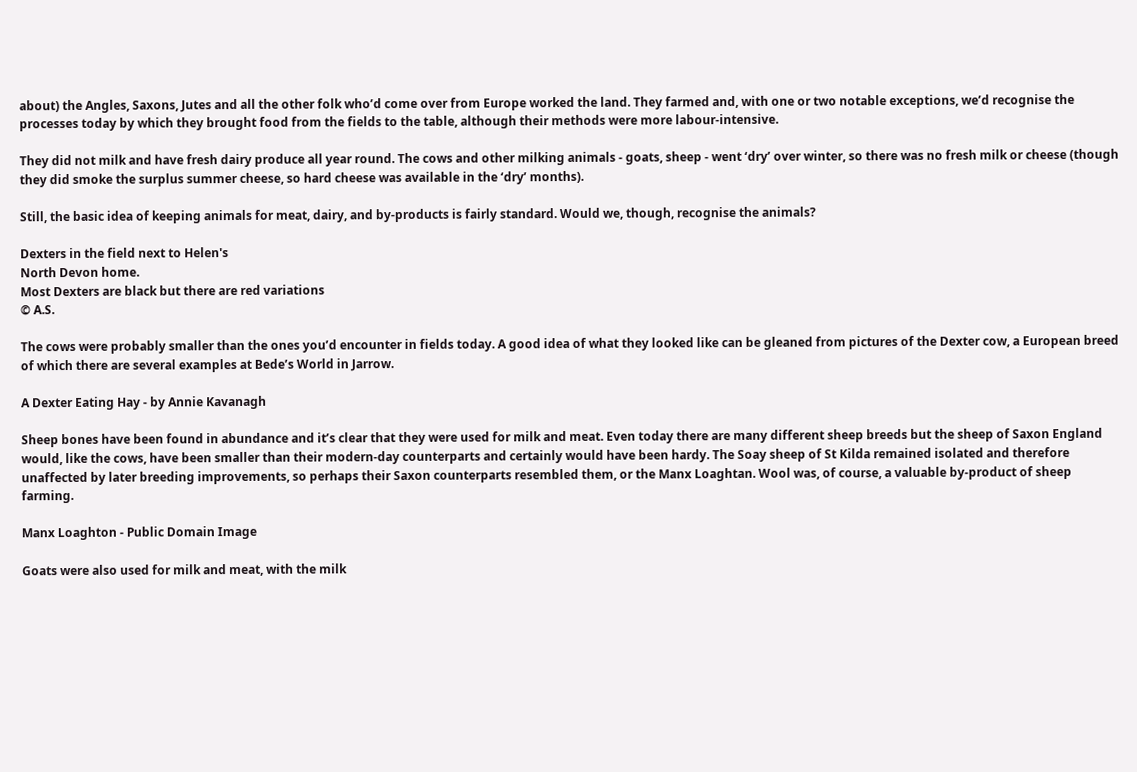about) the Angles, Saxons, Jutes and all the other folk who’d come over from Europe worked the land. They farmed and, with one or two notable exceptions, we’d recognise the processes today by which they brought food from the fields to the table, although their methods were more labour-intensive.

They did not milk and have fresh dairy produce all year round. The cows and other milking animals - goats, sheep - went ‘dry’ over winter, so there was no fresh milk or cheese (though they did smoke the surplus summer cheese, so hard cheese was available in the ‘dry’ months).

Still, the basic idea of keeping animals for meat, dairy, and by-products is fairly standard. Would we, though, recognise the animals?

Dexters in the field next to Helen's
North Devon home.
Most Dexters are black but there are red variations
© A.S.

The cows were probably smaller than the ones you’d encounter in fields today. A good idea of what they looked like can be gleaned from pictures of the Dexter cow, a European breed of which there are several examples at Bede’s World in Jarrow.

A Dexter Eating Hay - by Annie Kavanagh

Sheep bones have been found in abundance and it’s clear that they were used for milk and meat. Even today there are many different sheep breeds but the sheep of Saxon England would, like the cows, have been smaller than their modern-day counterparts and certainly would have been hardy. The Soay sheep of St Kilda remained isolated and therefore unaffected by later breeding improvements, so perhaps their Saxon counterparts resembled them, or the Manx Loaghtan. Wool was, of course, a valuable by-product of sheep farming.

Manx Loaghton - Public Domain Image

Goats were also used for milk and meat, with the milk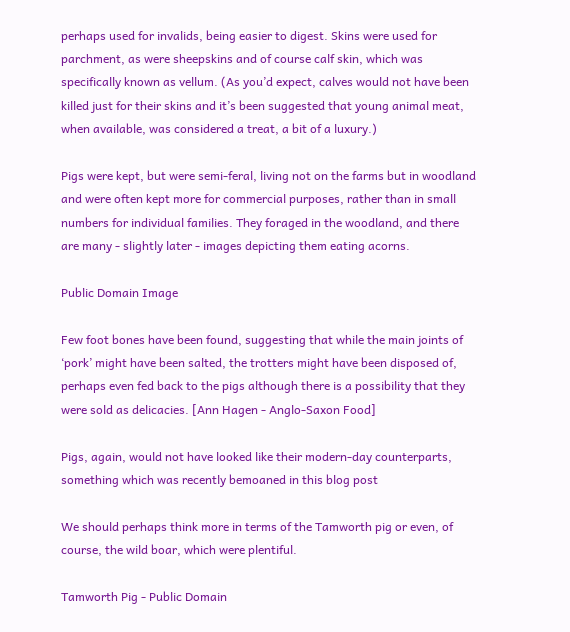perhaps used for invalids, being easier to digest. Skins were used for parchment, as were sheepskins and of course calf skin, which was specifically known as vellum. (As you’d expect, calves would not have been killed just for their skins and it’s been suggested that young animal meat, when available, was considered a treat, a bit of a luxury.)

Pigs were kept, but were semi-feral, living not on the farms but in woodland and were often kept more for commercial purposes, rather than in small numbers for individual families. They foraged in the woodland, and there are many - slightly later - images depicting them eating acorns.

Public Domain Image

Few foot bones have been found, suggesting that while the main joints of ‘pork’ might have been salted, the trotters might have been disposed of, perhaps even fed back to the pigs although there is a possibility that they were sold as delicacies. [Ann Hagen - Anglo-Saxon Food]

Pigs, again, would not have looked like their modern-day counterparts, something which was recently bemoaned in this blog post

We should perhaps think more in terms of the Tamworth pig or even, of course, the wild boar, which were plentiful.

Tamworth Pig - Public Domain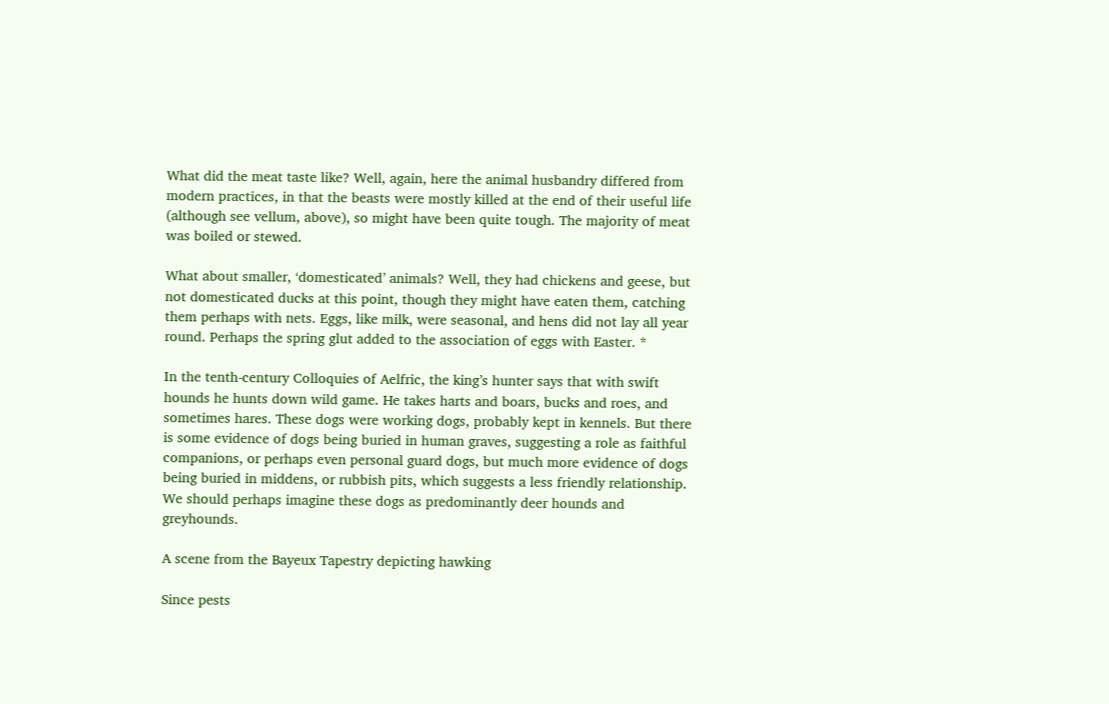What did the meat taste like? Well, again, here the animal husbandry differed from modern practices, in that the beasts were mostly killed at the end of their useful life (although see vellum, above), so might have been quite tough. The majority of meat was boiled or stewed.

What about smaller, ‘domesticated’ animals? Well, they had chickens and geese, but not domesticated ducks at this point, though they might have eaten them, catching them perhaps with nets. Eggs, like milk, were seasonal, and hens did not lay all year round. Perhaps the spring glut added to the association of eggs with Easter. *

In the tenth-century Colloquies of Aelfric, the king’s hunter says that with swift hounds he hunts down wild game. He takes harts and boars, bucks and roes, and sometimes hares. These dogs were working dogs, probably kept in kennels. But there is some evidence of dogs being buried in human graves, suggesting a role as faithful companions, or perhaps even personal guard dogs, but much more evidence of dogs being buried in middens, or rubbish pits, which suggests a less friendly relationship. We should perhaps imagine these dogs as predominantly deer hounds and greyhounds.

A scene from the Bayeux Tapestry depicting hawking

Since pests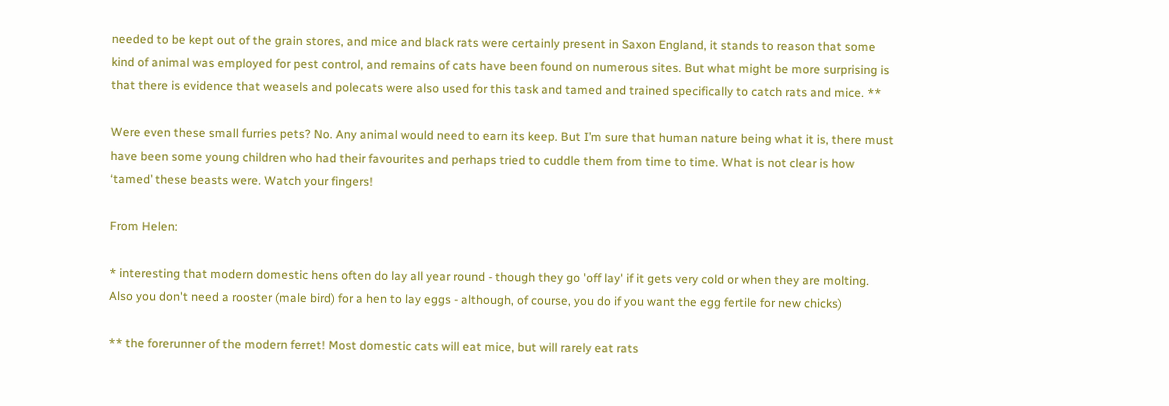needed to be kept out of the grain stores, and mice and black rats were certainly present in Saxon England, it stands to reason that some kind of animal was employed for pest control, and remains of cats have been found on numerous sites. But what might be more surprising is that there is evidence that weasels and polecats were also used for this task and tamed and trained specifically to catch rats and mice. **

Were even these small furries pets? No. Any animal would need to earn its keep. But I’m sure that human nature being what it is, there must have been some young children who had their favourites and perhaps tried to cuddle them from time to time. What is not clear is how ‘tamed’ these beasts were. Watch your fingers!

From Helen:

* interesting that modern domestic hens often do lay all year round - though they go 'off lay' if it gets very cold or when they are molting. Also you don't need a rooster (male bird) for a hen to lay eggs - although, of course, you do if you want the egg fertile for new chicks)

** the forerunner of the modern ferret! Most domestic cats will eat mice, but will rarely eat rats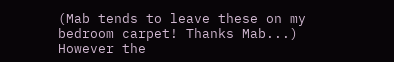(Mab tends to leave these on my bedroom carpet! Thanks Mab...) However the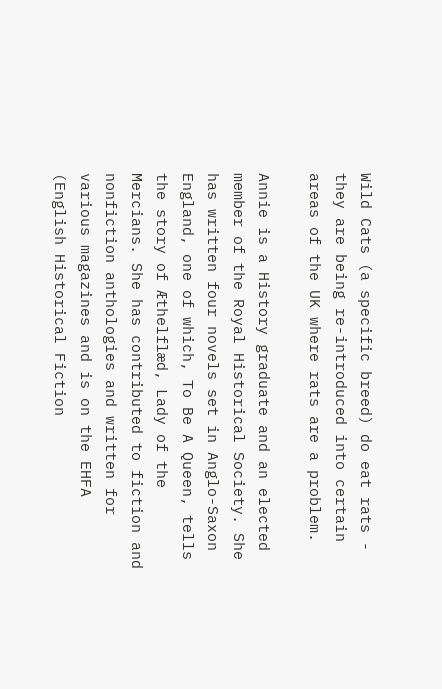Wild Cats (a specific breed) do eat rats - they are being re-introduced into certain areas of the UK where rats are a problem.

Annie is a History graduate and an elected member of the Royal Historical Society. She has written four novels set in Anglo-Saxon England, one of which, To Be A Queen, tells the story of Æthelflæd, Lady of the Mercians. She has contributed to fiction and nonfiction anthologies and written for various magazines and is on the EHFA (English Historical Fiction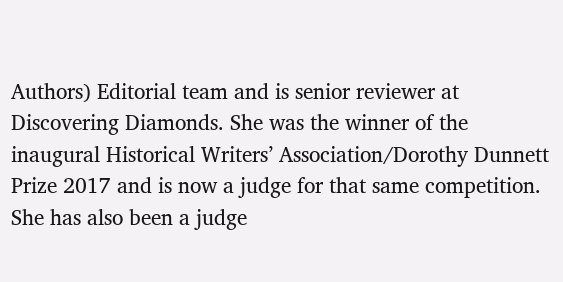Authors) Editorial team and is senior reviewer at Discovering Diamonds. She was the winner of the inaugural Historical Writers’ Association/Dorothy Dunnett Prize 2017 and is now a judge for that same competition. She has also been a judge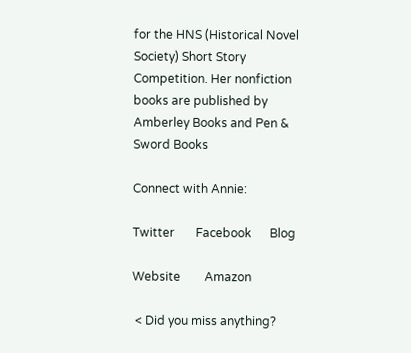for the HNS (Historical Novel Society) Short Story Competition. Her nonfiction books are published by Amberley Books and Pen & Sword Books

Connect with Annie:

Twitter       Facebook      Blog

Website        Amazon

 < Did you miss anything?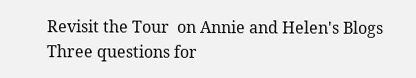Revisit the Tour  on Annie and Helen's Blogs
Three questions for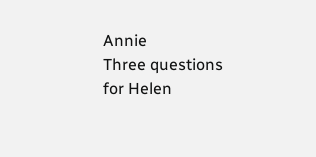Annie
Three questions for Helen